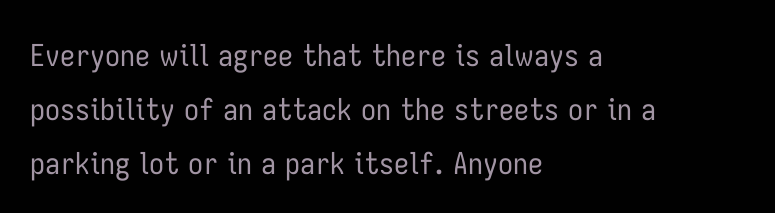Everyone will agree that there is always a possibility of an attack on the streets or in a parking lot or in a park itself. Anyone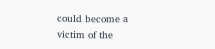could become a victim of the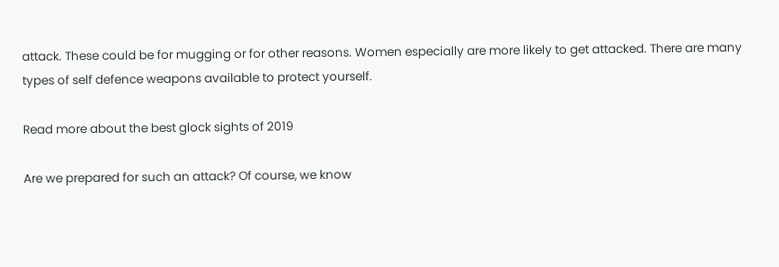attack. These could be for mugging or for other reasons. Women especially are more likely to get attacked. There are many types of self defence weapons available to protect yourself.

Read more about the best glock sights of 2019

Are we prepared for such an attack? Of course, we know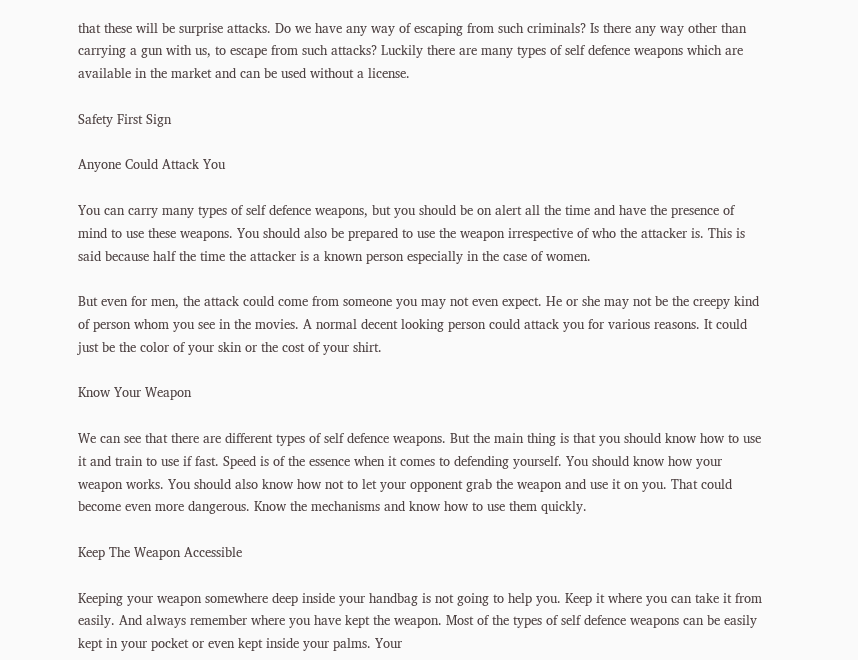that these will be surprise attacks. Do we have any way of escaping from such criminals? Is there any way other than carrying a gun with us, to escape from such attacks? Luckily there are many types of self defence weapons which are available in the market and can be used without a license.

Safety First Sign

Anyone Could Attack You

You can carry many types of self defence weapons, but you should be on alert all the time and have the presence of mind to use these weapons. You should also be prepared to use the weapon irrespective of who the attacker is. This is said because half the time the attacker is a known person especially in the case of women.

But even for men, the attack could come from someone you may not even expect. He or she may not be the creepy kind of person whom you see in the movies. A normal decent looking person could attack you for various reasons. It could just be the color of your skin or the cost of your shirt.

Know Your Weapon

We can see that there are different types of self defence weapons. But the main thing is that you should know how to use it and train to use if fast. Speed is of the essence when it comes to defending yourself. You should know how your weapon works. You should also know how not to let your opponent grab the weapon and use it on you. That could become even more dangerous. Know the mechanisms and know how to use them quickly.

Keep The Weapon Accessible

Keeping your weapon somewhere deep inside your handbag is not going to help you. Keep it where you can take it from easily. And always remember where you have kept the weapon. Most of the types of self defence weapons can be easily kept in your pocket or even kept inside your palms. Your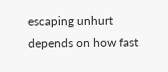escaping unhurt depends on how fast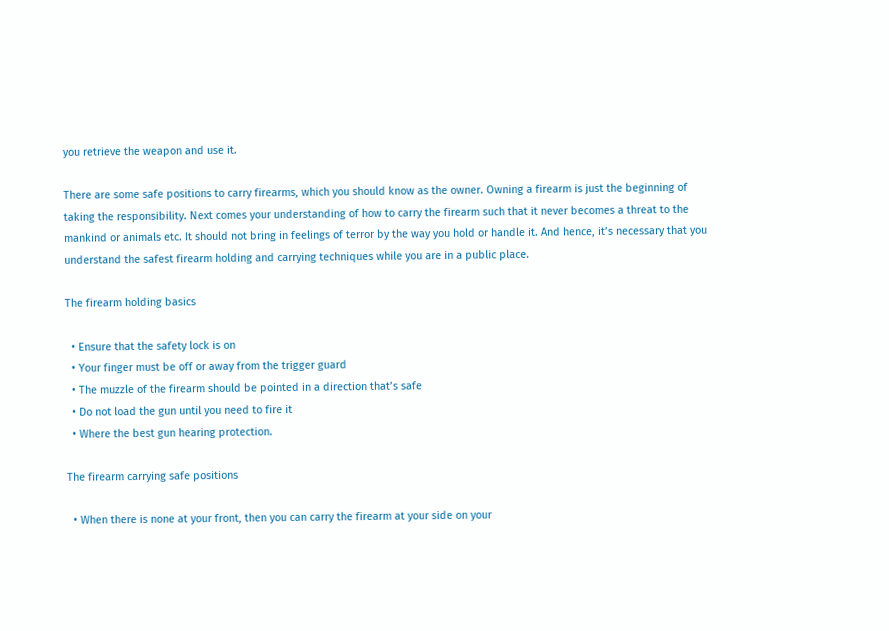you retrieve the weapon and use it.

There are some safe positions to carry firearms, which you should know as the owner. Owning a firearm is just the beginning of taking the responsibility. Next comes your understanding of how to carry the firearm such that it never becomes a threat to the mankind or animals etc. It should not bring in feelings of terror by the way you hold or handle it. And hence, it’s necessary that you understand the safest firearm holding and carrying techniques while you are in a public place.

The firearm holding basics

  • Ensure that the safety lock is on
  • Your finger must be off or away from the trigger guard
  • The muzzle of the firearm should be pointed in a direction that’s safe
  • Do not load the gun until you need to fire it
  • Where the best gun hearing protection.

The firearm carrying safe positions

  • When there is none at your front, then you can carry the firearm at your side on your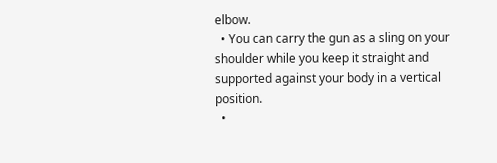elbow.
  • You can carry the gun as a sling on your shoulder while you keep it straight and supported against your body in a vertical position.
  •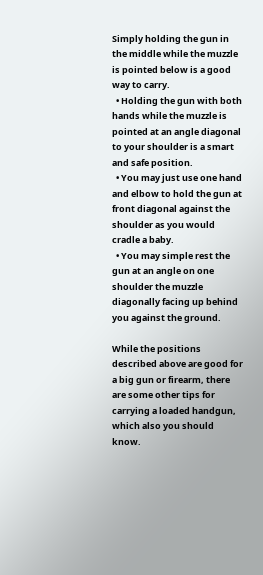Simply holding the gun in the middle while the muzzle is pointed below is a good way to carry.
  • Holding the gun with both hands while the muzzle is pointed at an angle diagonal to your shoulder is a smart and safe position.
  • You may just use one hand and elbow to hold the gun at front diagonal against the shoulder as you would cradle a baby.
  • You may simple rest the gun at an angle on one shoulder the muzzle diagonally facing up behind you against the ground.

While the positions described above are good for a big gun or firearm, there are some other tips for carrying a loaded handgun, which also you should know.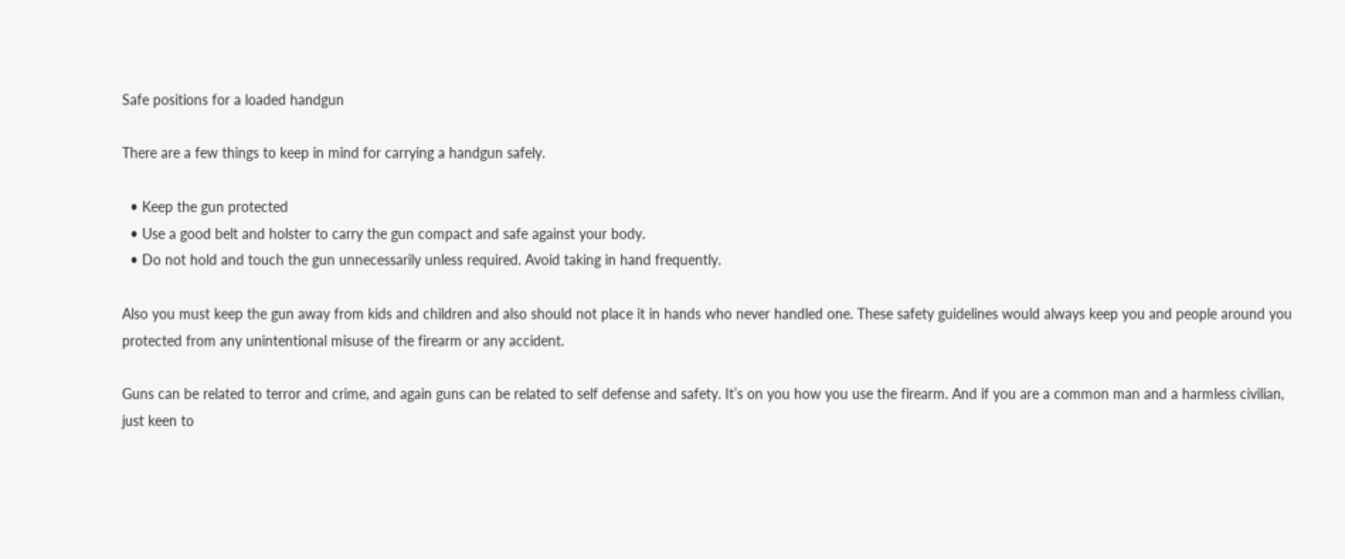Safe positions for a loaded handgun

There are a few things to keep in mind for carrying a handgun safely.

  • Keep the gun protected
  • Use a good belt and holster to carry the gun compact and safe against your body.
  • Do not hold and touch the gun unnecessarily unless required. Avoid taking in hand frequently.

Also you must keep the gun away from kids and children and also should not place it in hands who never handled one. These safety guidelines would always keep you and people around you protected from any unintentional misuse of the firearm or any accident.

Guns can be related to terror and crime, and again guns can be related to self defense and safety. It’s on you how you use the firearm. And if you are a common man and a harmless civilian, just keen to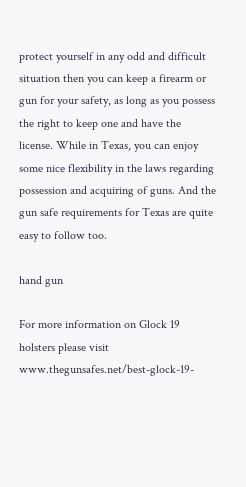protect yourself in any odd and difficult situation then you can keep a firearm or gun for your safety, as long as you possess the right to keep one and have the license. While in Texas, you can enjoy some nice flexibility in the laws regarding possession and acquiring of guns. And the gun safe requirements for Texas are quite easy to follow too.

hand gun

For more information on Glock 19 holsters please visit www.thegunsafes.net/best-glock-19-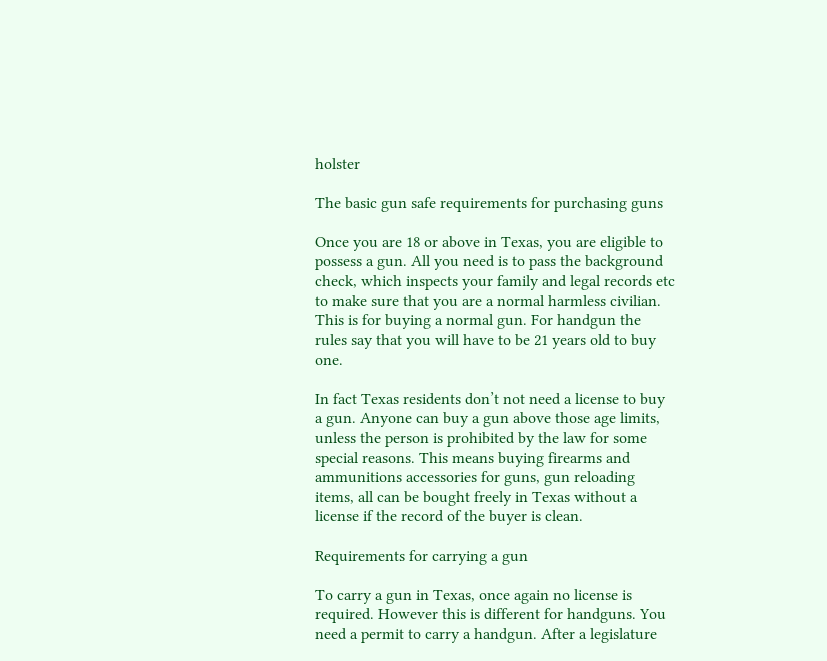holster

The basic gun safe requirements for purchasing guns

Once you are 18 or above in Texas, you are eligible to possess a gun. All you need is to pass the background check, which inspects your family and legal records etc to make sure that you are a normal harmless civilian. This is for buying a normal gun. For handgun the rules say that you will have to be 21 years old to buy one.

In fact Texas residents don’t not need a license to buy a gun. Anyone can buy a gun above those age limits, unless the person is prohibited by the law for some special reasons. This means buying firearms and ammunitions accessories for guns, gun reloading items, all can be bought freely in Texas without a license if the record of the buyer is clean.

Requirements for carrying a gun

To carry a gun in Texas, once again no license is required. However this is different for handguns. You need a permit to carry a handgun. After a legislature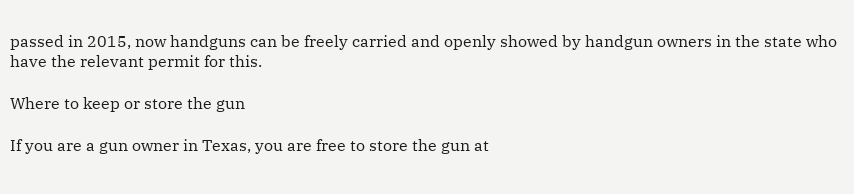passed in 2015, now handguns can be freely carried and openly showed by handgun owners in the state who have the relevant permit for this.

Where to keep or store the gun

If you are a gun owner in Texas, you are free to store the gun at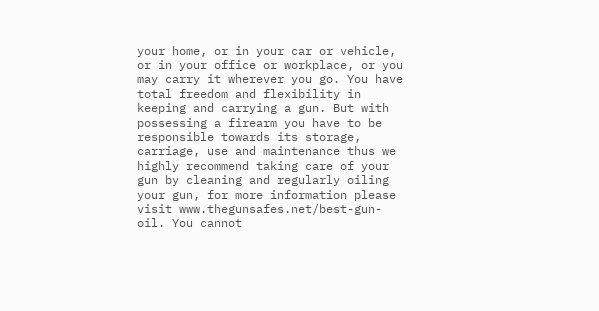your home, or in your car or vehicle, or in your office or workplace, or you may carry it wherever you go. You have total freedom and flexibility in keeping and carrying a gun. But with possessing a firearm you have to be responsible towards its storage, carriage, use and maintenance thus we highly recommend taking care of your gun by cleaning and regularly oiling your gun, for more information please visit www.thegunsafes.net/best-gun-oil. You cannot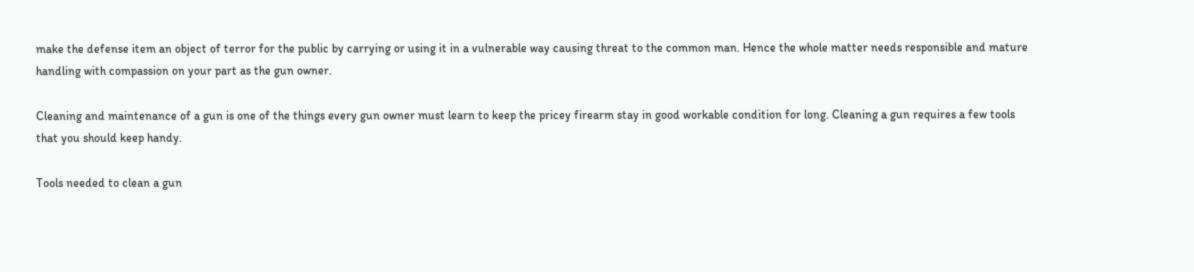make the defense item an object of terror for the public by carrying or using it in a vulnerable way causing threat to the common man. Hence the whole matter needs responsible and mature handling with compassion on your part as the gun owner.

Cleaning and maintenance of a gun is one of the things every gun owner must learn to keep the pricey firearm stay in good workable condition for long. Cleaning a gun requires a few tools that you should keep handy.

Tools needed to clean a gun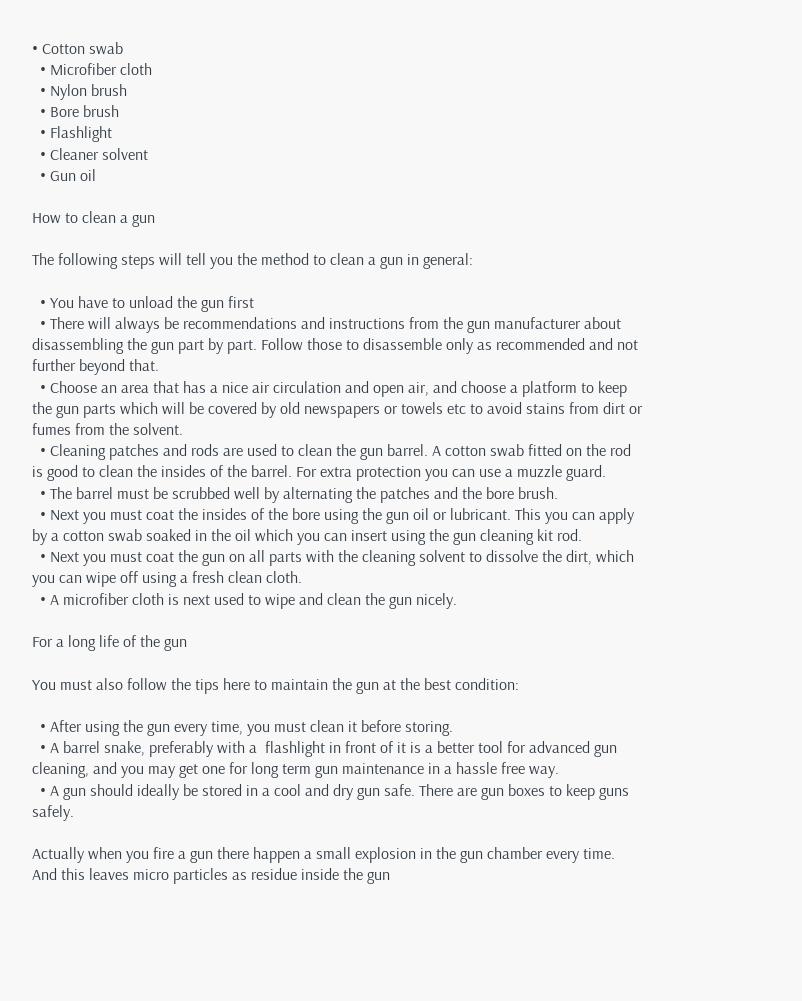• Cotton swab
  • Microfiber cloth
  • Nylon brush
  • Bore brush
  • Flashlight
  • Cleaner solvent
  • Gun oil

How to clean a gun

The following steps will tell you the method to clean a gun in general:

  • You have to unload the gun first
  • There will always be recommendations and instructions from the gun manufacturer about disassembling the gun part by part. Follow those to disassemble only as recommended and not further beyond that.
  • Choose an area that has a nice air circulation and open air, and choose a platform to keep the gun parts which will be covered by old newspapers or towels etc to avoid stains from dirt or fumes from the solvent.
  • Cleaning patches and rods are used to clean the gun barrel. A cotton swab fitted on the rod is good to clean the insides of the barrel. For extra protection you can use a muzzle guard.
  • The barrel must be scrubbed well by alternating the patches and the bore brush.
  • Next you must coat the insides of the bore using the gun oil or lubricant. This you can apply by a cotton swab soaked in the oil which you can insert using the gun cleaning kit rod.
  • Next you must coat the gun on all parts with the cleaning solvent to dissolve the dirt, which you can wipe off using a fresh clean cloth.
  • A microfiber cloth is next used to wipe and clean the gun nicely.

For a long life of the gun

You must also follow the tips here to maintain the gun at the best condition:

  • After using the gun every time, you must clean it before storing.
  • A barrel snake, preferably with a  flashlight in front of it is a better tool for advanced gun cleaning, and you may get one for long term gun maintenance in a hassle free way.
  • A gun should ideally be stored in a cool and dry gun safe. There are gun boxes to keep guns safely.

Actually when you fire a gun there happen a small explosion in the gun chamber every time. And this leaves micro particles as residue inside the gun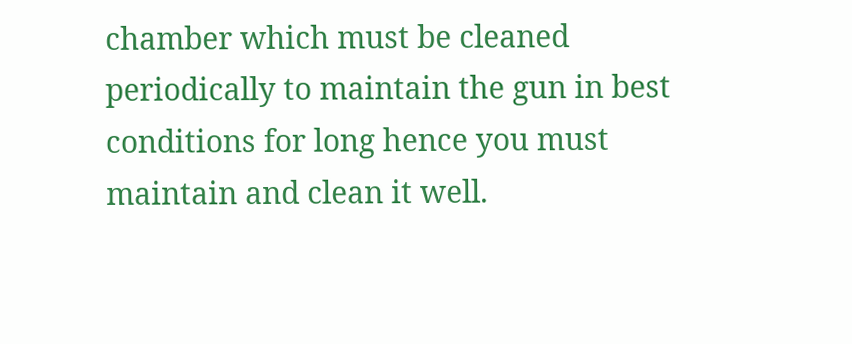chamber which must be cleaned periodically to maintain the gun in best conditions for long hence you must maintain and clean it well.